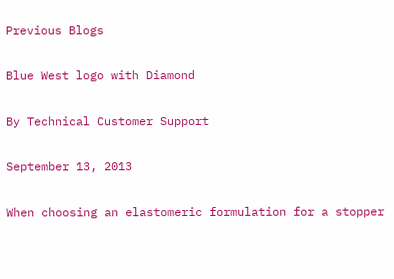Previous Blogs

Blue West logo with Diamond

By Technical Customer Support

September 13, 2013

When choosing an elastomeric formulation for a stopper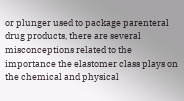or plunger used to package parenteral drug products, there are several misconceptions related to the importance the elastomer class plays on the chemical and physical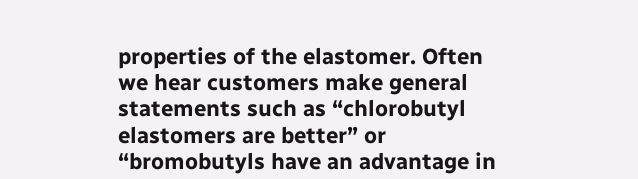properties of the elastomer. Often we hear customers make general statements such as “chlorobutyl elastomers are better” or “bromobutyls have an advantage in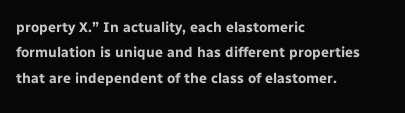property X.” In actuality, each elastomeric formulation is unique and has different properties that are independent of the class of elastomer.